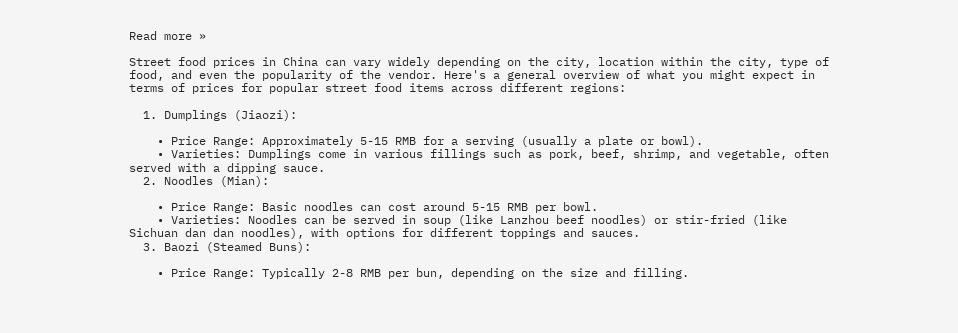Read more »

Street food prices in China can vary widely depending on the city, location within the city, type of food, and even the popularity of the vendor. Here's a general overview of what you might expect in terms of prices for popular street food items across different regions:

  1. Dumplings (Jiaozi):

    • Price Range: Approximately 5-15 RMB for a serving (usually a plate or bowl).
    • Varieties: Dumplings come in various fillings such as pork, beef, shrimp, and vegetable, often served with a dipping sauce.
  2. Noodles (Mian):

    • Price Range: Basic noodles can cost around 5-15 RMB per bowl.
    • Varieties: Noodles can be served in soup (like Lanzhou beef noodles) or stir-fried (like Sichuan dan dan noodles), with options for different toppings and sauces.
  3. Baozi (Steamed Buns):

    • Price Range: Typically 2-8 RMB per bun, depending on the size and filling.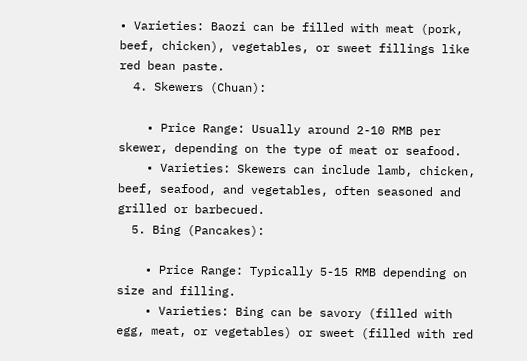• Varieties: Baozi can be filled with meat (pork, beef, chicken), vegetables, or sweet fillings like red bean paste.
  4. Skewers (Chuan):

    • Price Range: Usually around 2-10 RMB per skewer, depending on the type of meat or seafood.
    • Varieties: Skewers can include lamb, chicken, beef, seafood, and vegetables, often seasoned and grilled or barbecued.
  5. Bing (Pancakes):

    • Price Range: Typically 5-15 RMB depending on size and filling.
    • Varieties: Bing can be savory (filled with egg, meat, or vegetables) or sweet (filled with red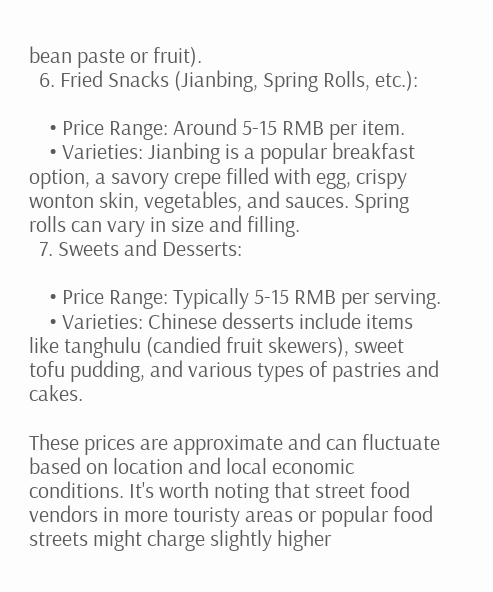bean paste or fruit).
  6. Fried Snacks (Jianbing, Spring Rolls, etc.):

    • Price Range: Around 5-15 RMB per item.
    • Varieties: Jianbing is a popular breakfast option, a savory crepe filled with egg, crispy wonton skin, vegetables, and sauces. Spring rolls can vary in size and filling.
  7. Sweets and Desserts:

    • Price Range: Typically 5-15 RMB per serving.
    • Varieties: Chinese desserts include items like tanghulu (candied fruit skewers), sweet tofu pudding, and various types of pastries and cakes.

These prices are approximate and can fluctuate based on location and local economic conditions. It's worth noting that street food vendors in more touristy areas or popular food streets might charge slightly higher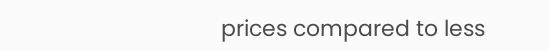prices compared to less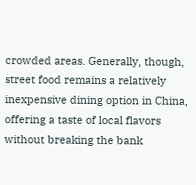crowded areas. Generally, though, street food remains a relatively inexpensive dining option in China, offering a taste of local flavors without breaking the bank